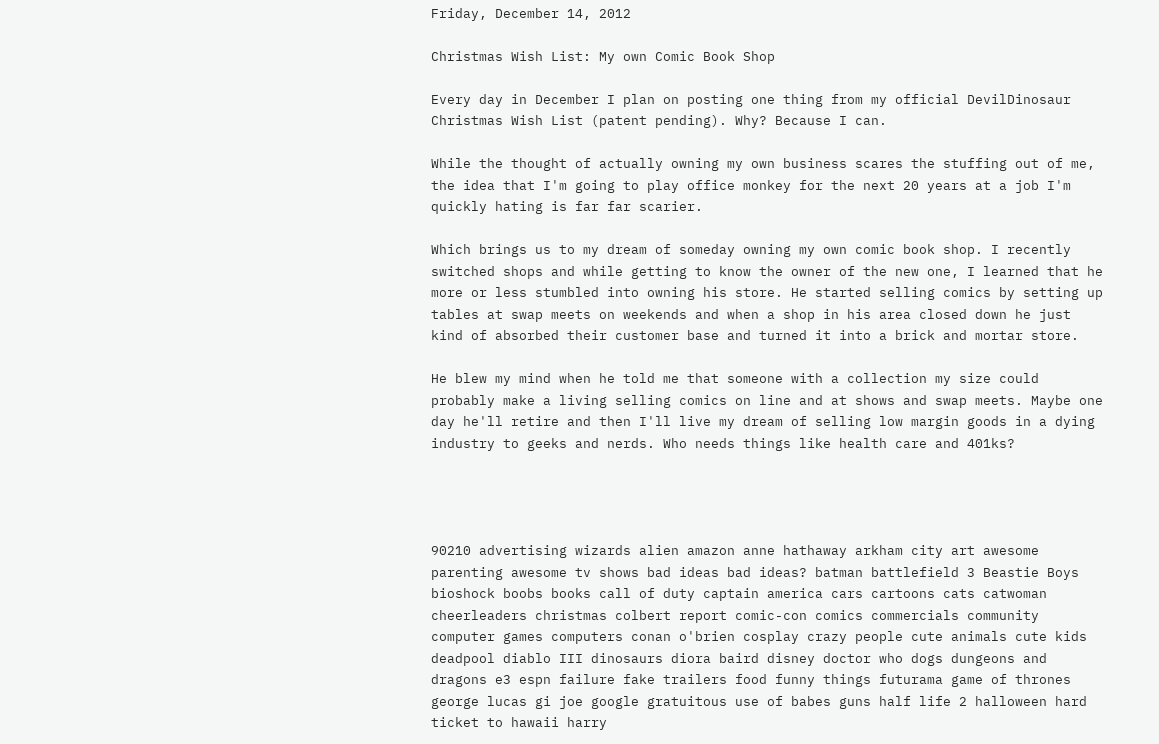Friday, December 14, 2012

Christmas Wish List: My own Comic Book Shop

Every day in December I plan on posting one thing from my official DevilDinosaur Christmas Wish List (patent pending). Why? Because I can.

While the thought of actually owning my own business scares the stuffing out of me, the idea that I'm going to play office monkey for the next 20 years at a job I'm quickly hating is far far scarier.

Which brings us to my dream of someday owning my own comic book shop. I recently switched shops and while getting to know the owner of the new one, I learned that he more or less stumbled into owning his store. He started selling comics by setting up tables at swap meets on weekends and when a shop in his area closed down he just kind of absorbed their customer base and turned it into a brick and mortar store.

He blew my mind when he told me that someone with a collection my size could probably make a living selling comics on line and at shows and swap meets. Maybe one day he'll retire and then I'll live my dream of selling low margin goods in a dying industry to geeks and nerds. Who needs things like health care and 401ks?




90210 advertising wizards alien amazon anne hathaway arkham city art awesome parenting awesome tv shows bad ideas bad ideas? batman battlefield 3 Beastie Boys bioshock boobs books call of duty captain america cars cartoons cats catwoman cheerleaders christmas colbert report comic-con comics commercials community computer games computers conan o'brien cosplay crazy people cute animals cute kids deadpool diablo III dinosaurs diora baird disney doctor who dogs dungeons and dragons e3 espn failure fake trailers food funny things futurama game of thrones george lucas gi joe google gratuitous use of babes guns half life 2 halloween hard ticket to hawaii harry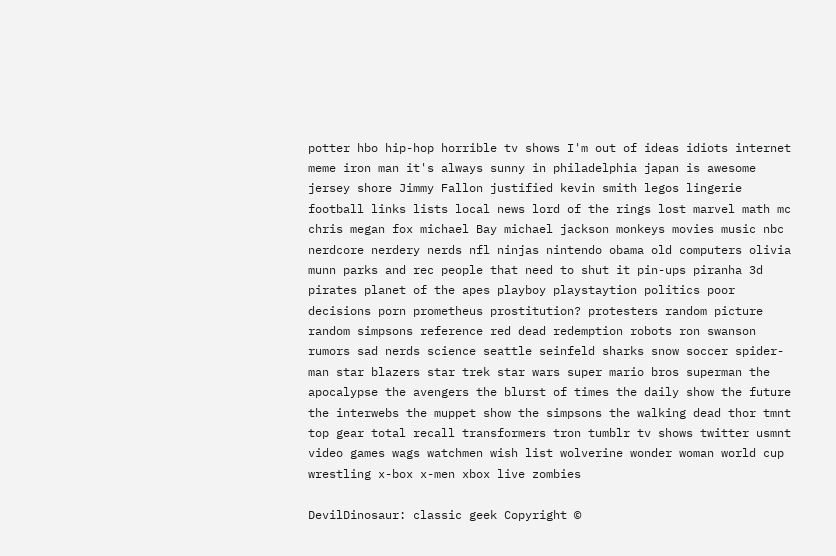potter hbo hip-hop horrible tv shows I'm out of ideas idiots internet meme iron man it's always sunny in philadelphia japan is awesome jersey shore Jimmy Fallon justified kevin smith legos lingerie football links lists local news lord of the rings lost marvel math mc chris megan fox michael Bay michael jackson monkeys movies music nbc nerdcore nerdery nerds nfl ninjas nintendo obama old computers olivia munn parks and rec people that need to shut it pin-ups piranha 3d pirates planet of the apes playboy playstaytion politics poor decisions porn prometheus prostitution? protesters random picture random simpsons reference red dead redemption robots ron swanson rumors sad nerds science seattle seinfeld sharks snow soccer spider-man star blazers star trek star wars super mario bros superman the apocalypse the avengers the blurst of times the daily show the future the interwebs the muppet show the simpsons the walking dead thor tmnt top gear total recall transformers tron tumblr tv shows twitter usmnt video games wags watchmen wish list wolverine wonder woman world cup wrestling x-box x-men xbox live zombies

DevilDinosaur: classic geek Copyright ©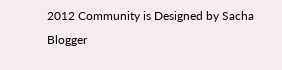2012 Community is Designed by Sacha Blogger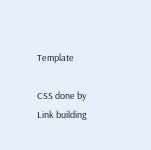Template

CSS done by Link building